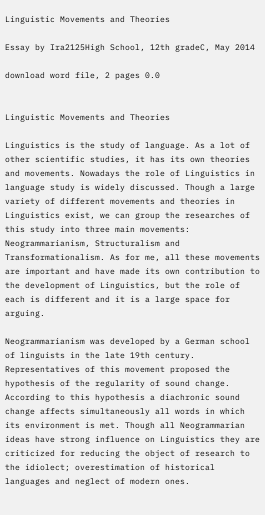Linguistic Movements and Theories

Essay by Ira2125High School, 12th gradeC, May 2014

download word file, 2 pages 0.0


Linguistic Movements and Theories

Linguistics is the study of language. As a lot of other scientific studies, it has its own theories and movements. Nowadays the role of Linguistics in language study is widely discussed. Though a large variety of different movements and theories in Linguistics exist, we can group the researches of this study into three main movements: Neogrammarianism, Structuralism and Transformationalism. As for me, all these movements are important and have made its own contribution to the development of Linguistics, but the role of each is different and it is a large space for arguing.

Neogrammarianism was developed by a German school of linguists in the late 19th century. Representatives of this movement proposed the hypothesis of the regularity of sound change. According to this hypothesis a diachronic sound change affects simultaneously all words in which its environment is met. Though all Neogrammarian ideas have strong influence on Linguistics they are criticized for reducing the object of research to the idiolect; overestimation of historical languages and neglect of modern ones.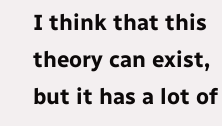I think that this theory can exist, but it has a lot of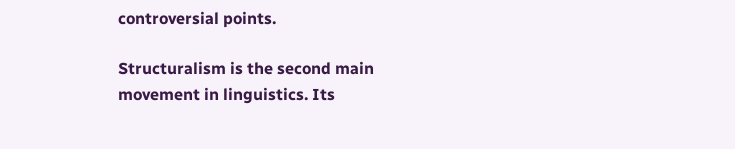controversial points.

Structuralism is the second main movement in linguistics. Its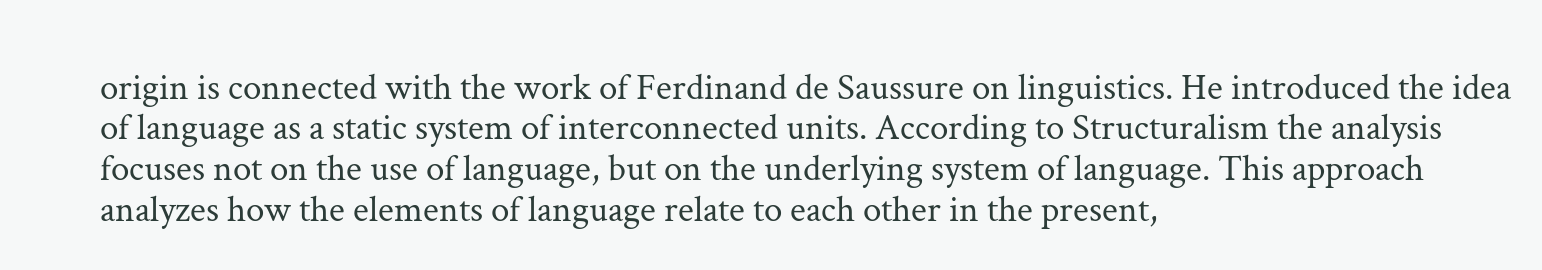origin is connected with the work of Ferdinand de Saussure on linguistics. He introduced the idea of language as a static system of interconnected units. According to Structuralism the analysis focuses not on the use of language, but on the underlying system of language. This approach analyzes how the elements of language relate to each other in the present,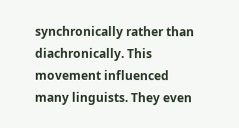synchronically rather than diachronically. This movement influenced many linguists. They even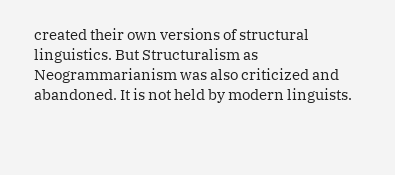created their own versions of structural linguistics. But Structuralism as Neogrammarianism was also criticized and abandoned. It is not held by modern linguists.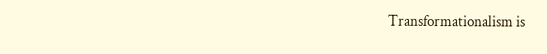Transformationalism is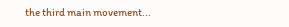the third main movement...